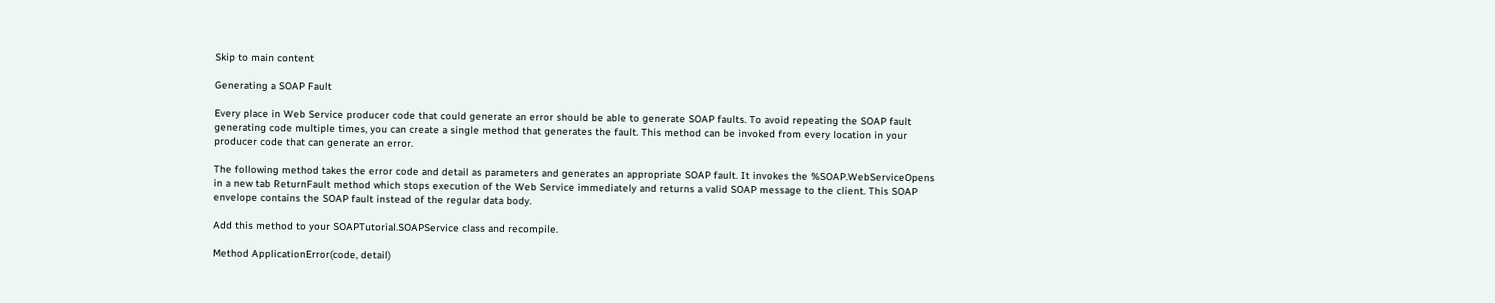Skip to main content

Generating a SOAP Fault

Every place in Web Service producer code that could generate an error should be able to generate SOAP faults. To avoid repeating the SOAP fault generating code multiple times, you can create a single method that generates the fault. This method can be invoked from every location in your producer code that can generate an error.

The following method takes the error code and detail as parameters and generates an appropriate SOAP fault. It invokes the %SOAP.WebServiceOpens in a new tab ReturnFault method which stops execution of the Web Service immediately and returns a valid SOAP message to the client. This SOAP envelope contains the SOAP fault instead of the regular data body.

Add this method to your SOAPTutorial.SOAPService class and recompile.

Method ApplicationError(code, detail)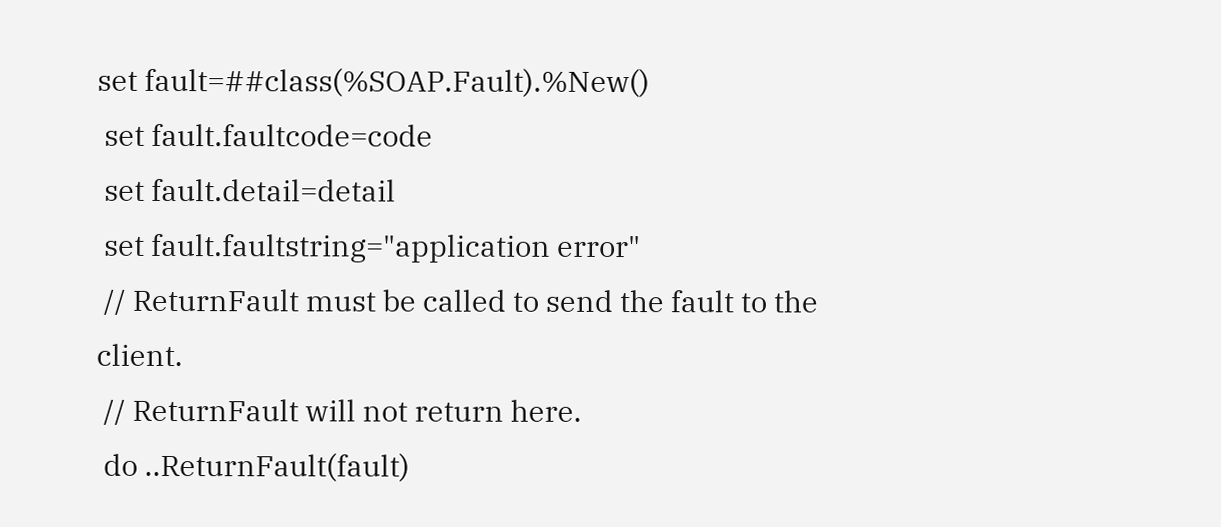set fault=##class(%SOAP.Fault).%New()
 set fault.faultcode=code
 set fault.detail=detail
 set fault.faultstring="application error"
 // ReturnFault must be called to send the fault to the client.
 // ReturnFault will not return here.
 do ..ReturnFault(fault)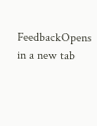FeedbackOpens in a new tab